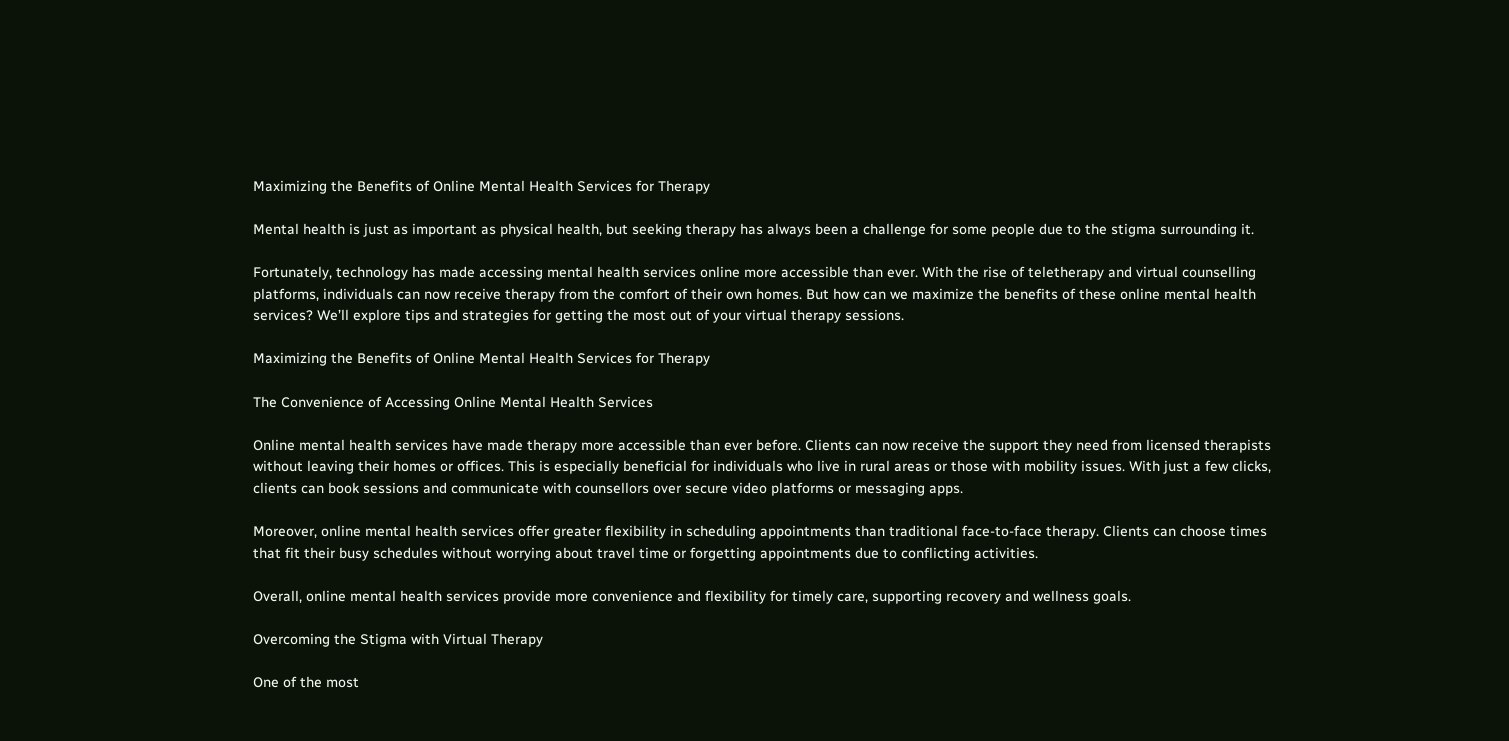Maximizing the Benefits of Online Mental Health Services for Therapy

Mental health is just as important as physical health, but seeking therapy has always been a challenge for some people due to the stigma surrounding it.

Fortunately, technology has made accessing mental health services online more accessible than ever. With the rise of teletherapy and virtual counselling platforms, individuals can now receive therapy from the comfort of their own homes. But how can we maximize the benefits of these online mental health services? We’ll explore tips and strategies for getting the most out of your virtual therapy sessions.

Maximizing the Benefits of Online Mental Health Services for Therapy

The Convenience of Accessing Online Mental Health Services

Online mental health services have made therapy more accessible than ever before. Clients can now receive the support they need from licensed therapists without leaving their homes or offices. This is especially beneficial for individuals who live in rural areas or those with mobility issues. With just a few clicks, clients can book sessions and communicate with counsellors over secure video platforms or messaging apps.

Moreover, online mental health services offer greater flexibility in scheduling appointments than traditional face-to-face therapy. Clients can choose times that fit their busy schedules without worrying about travel time or forgetting appointments due to conflicting activities.

Overall, online mental health services provide more convenience and flexibility for timely care, supporting recovery and wellness goals.

Overcoming the Stigma with Virtual Therapy

One of the most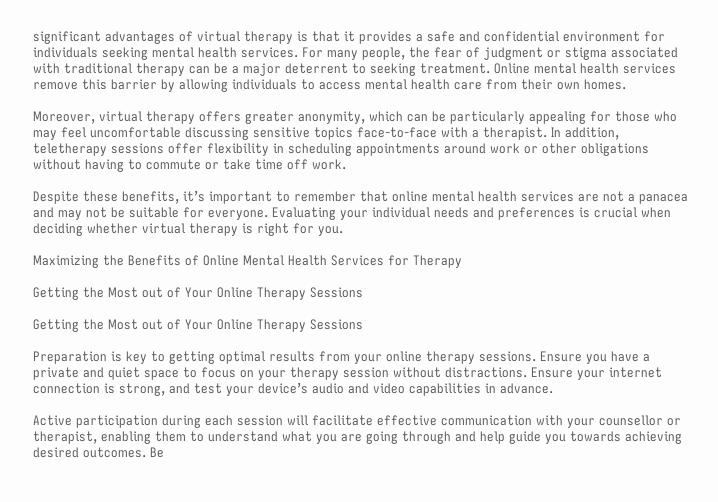significant advantages of virtual therapy is that it provides a safe and confidential environment for individuals seeking mental health services. For many people, the fear of judgment or stigma associated with traditional therapy can be a major deterrent to seeking treatment. Online mental health services remove this barrier by allowing individuals to access mental health care from their own homes.

Moreover, virtual therapy offers greater anonymity, which can be particularly appealing for those who may feel uncomfortable discussing sensitive topics face-to-face with a therapist. In addition, teletherapy sessions offer flexibility in scheduling appointments around work or other obligations without having to commute or take time off work.

Despite these benefits, it’s important to remember that online mental health services are not a panacea and may not be suitable for everyone. Evaluating your individual needs and preferences is crucial when deciding whether virtual therapy is right for you.

Maximizing the Benefits of Online Mental Health Services for Therapy

Getting the Most out of Your Online Therapy Sessions

Getting the Most out of Your Online Therapy Sessions

Preparation is key to getting optimal results from your online therapy sessions. Ensure you have a private and quiet space to focus on your therapy session without distractions. Ensure your internet connection is strong, and test your device’s audio and video capabilities in advance.

Active participation during each session will facilitate effective communication with your counsellor or therapist, enabling them to understand what you are going through and help guide you towards achieving desired outcomes. Be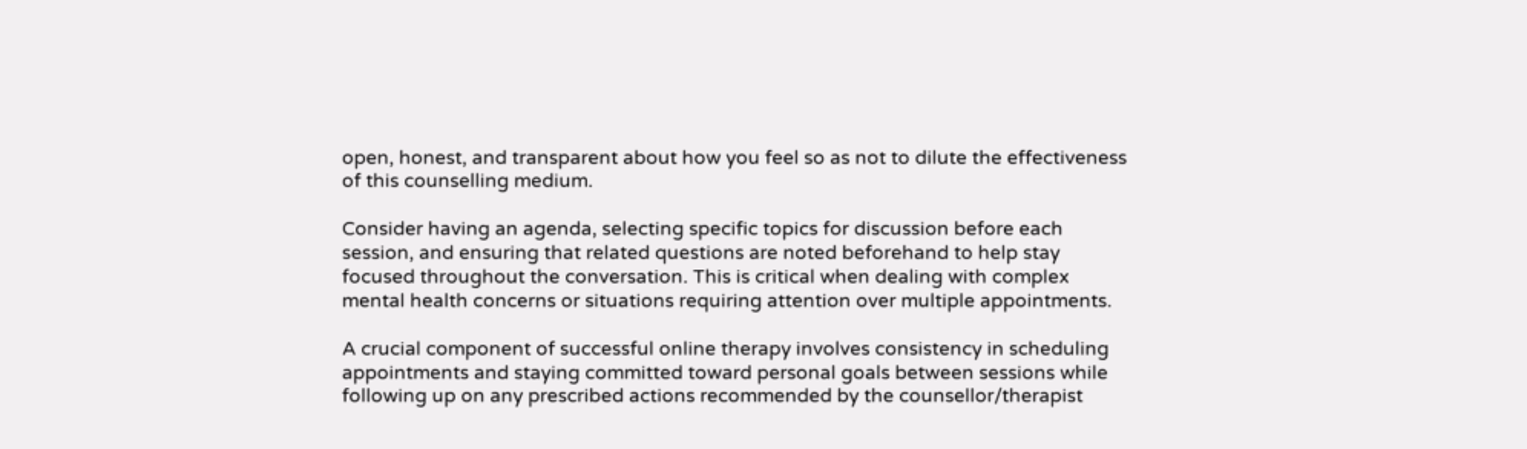open, honest, and transparent about how you feel so as not to dilute the effectiveness of this counselling medium.

Consider having an agenda, selecting specific topics for discussion before each session, and ensuring that related questions are noted beforehand to help stay focused throughout the conversation. This is critical when dealing with complex mental health concerns or situations requiring attention over multiple appointments.

A crucial component of successful online therapy involves consistency in scheduling appointments and staying committed toward personal goals between sessions while following up on any prescribed actions recommended by the counsellor/therapist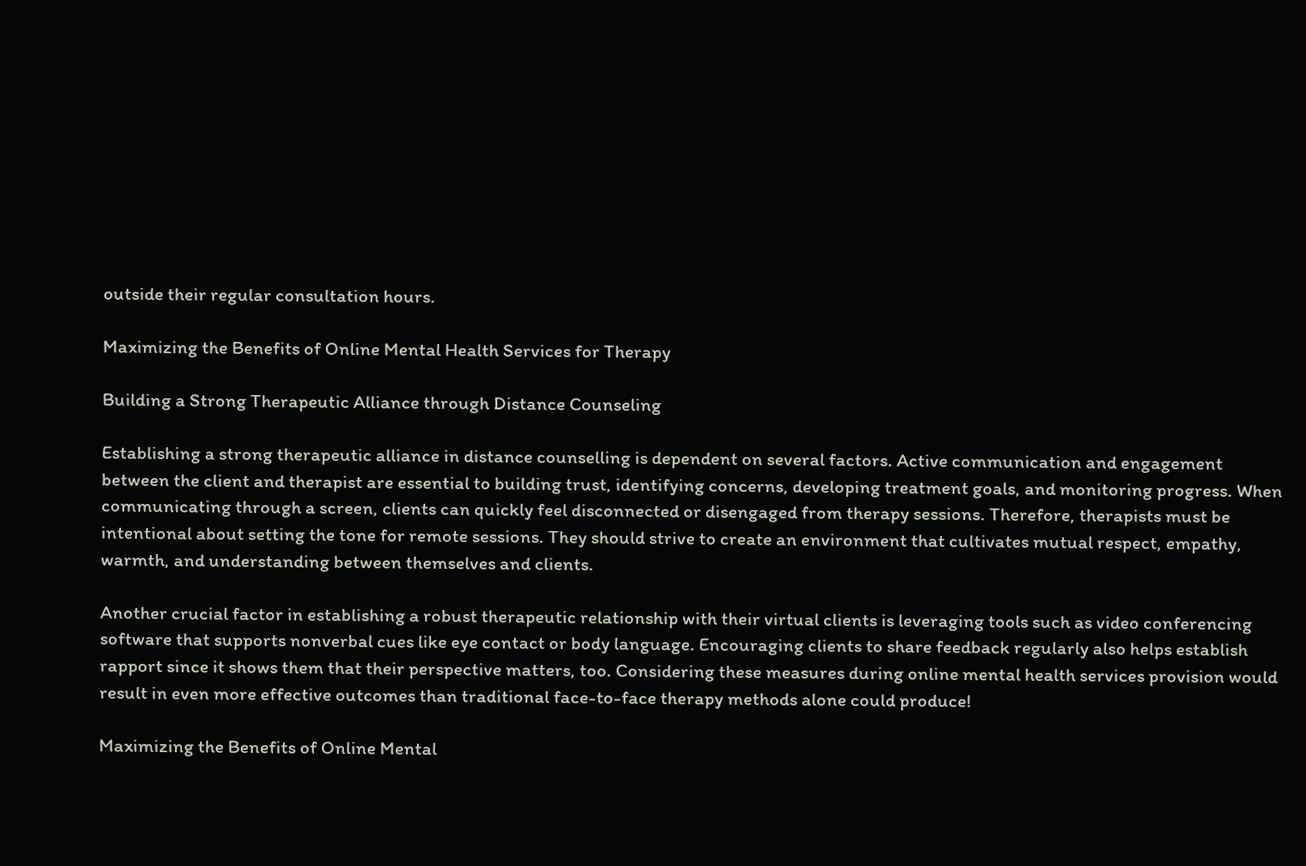outside their regular consultation hours.

Maximizing the Benefits of Online Mental Health Services for Therapy

Building a Strong Therapeutic Alliance through Distance Counseling

Establishing a strong therapeutic alliance in distance counselling is dependent on several factors. Active communication and engagement between the client and therapist are essential to building trust, identifying concerns, developing treatment goals, and monitoring progress. When communicating through a screen, clients can quickly feel disconnected or disengaged from therapy sessions. Therefore, therapists must be intentional about setting the tone for remote sessions. They should strive to create an environment that cultivates mutual respect, empathy, warmth, and understanding between themselves and clients.

Another crucial factor in establishing a robust therapeutic relationship with their virtual clients is leveraging tools such as video conferencing software that supports nonverbal cues like eye contact or body language. Encouraging clients to share feedback regularly also helps establish rapport since it shows them that their perspective matters, too. Considering these measures during online mental health services provision would result in even more effective outcomes than traditional face-to-face therapy methods alone could produce!

Maximizing the Benefits of Online Mental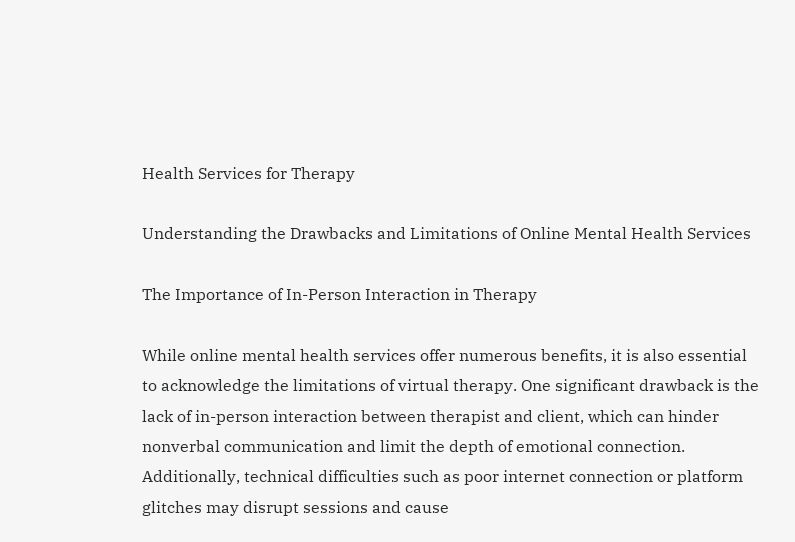Health Services for Therapy

Understanding the Drawbacks and Limitations of Online Mental Health Services

The Importance of In-Person Interaction in Therapy

While online mental health services offer numerous benefits, it is also essential to acknowledge the limitations of virtual therapy. One significant drawback is the lack of in-person interaction between therapist and client, which can hinder nonverbal communication and limit the depth of emotional connection. Additionally, technical difficulties such as poor internet connection or platform glitches may disrupt sessions and cause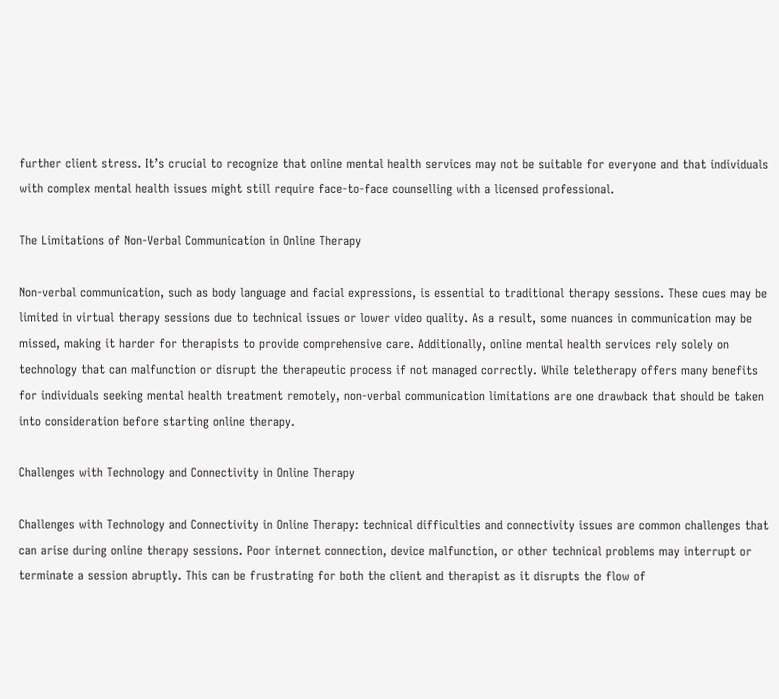further client stress. It’s crucial to recognize that online mental health services may not be suitable for everyone and that individuals with complex mental health issues might still require face-to-face counselling with a licensed professional.

The Limitations of Non-Verbal Communication in Online Therapy

Non-verbal communication, such as body language and facial expressions, is essential to traditional therapy sessions. These cues may be limited in virtual therapy sessions due to technical issues or lower video quality. As a result, some nuances in communication may be missed, making it harder for therapists to provide comprehensive care. Additionally, online mental health services rely solely on technology that can malfunction or disrupt the therapeutic process if not managed correctly. While teletherapy offers many benefits for individuals seeking mental health treatment remotely, non-verbal communication limitations are one drawback that should be taken into consideration before starting online therapy.

Challenges with Technology and Connectivity in Online Therapy

Challenges with Technology and Connectivity in Online Therapy: technical difficulties and connectivity issues are common challenges that can arise during online therapy sessions. Poor internet connection, device malfunction, or other technical problems may interrupt or terminate a session abruptly. This can be frustrating for both the client and therapist as it disrupts the flow of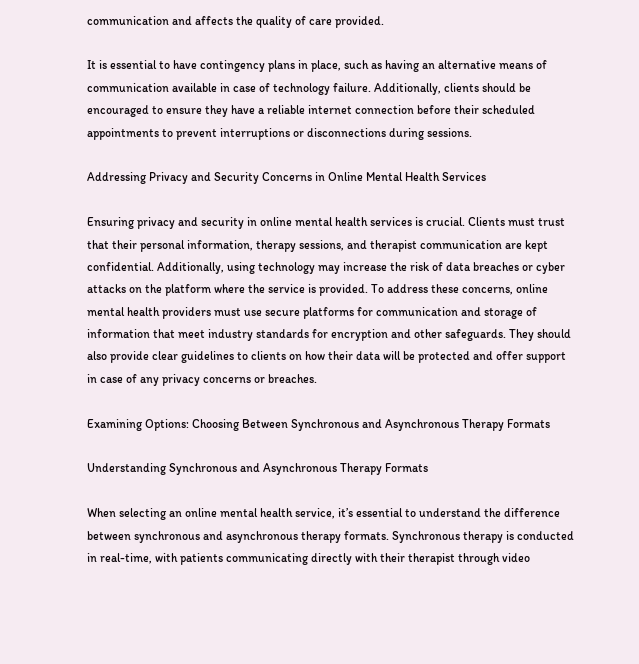communication and affects the quality of care provided.

It is essential to have contingency plans in place, such as having an alternative means of communication available in case of technology failure. Additionally, clients should be encouraged to ensure they have a reliable internet connection before their scheduled appointments to prevent interruptions or disconnections during sessions.

Addressing Privacy and Security Concerns in Online Mental Health Services

Ensuring privacy and security in online mental health services is crucial. Clients must trust that their personal information, therapy sessions, and therapist communication are kept confidential. Additionally, using technology may increase the risk of data breaches or cyber attacks on the platform where the service is provided. To address these concerns, online mental health providers must use secure platforms for communication and storage of information that meet industry standards for encryption and other safeguards. They should also provide clear guidelines to clients on how their data will be protected and offer support in case of any privacy concerns or breaches.

Examining Options: Choosing Between Synchronous and Asynchronous Therapy Formats

Understanding Synchronous and Asynchronous Therapy Formats

When selecting an online mental health service, it’s essential to understand the difference between synchronous and asynchronous therapy formats. Synchronous therapy is conducted in real-time, with patients communicating directly with their therapist through video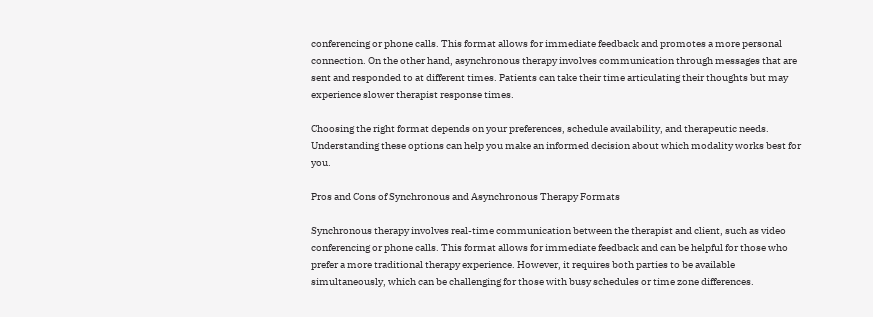conferencing or phone calls. This format allows for immediate feedback and promotes a more personal connection. On the other hand, asynchronous therapy involves communication through messages that are sent and responded to at different times. Patients can take their time articulating their thoughts but may experience slower therapist response times.

Choosing the right format depends on your preferences, schedule availability, and therapeutic needs. Understanding these options can help you make an informed decision about which modality works best for you.

Pros and Cons of Synchronous and Asynchronous Therapy Formats

Synchronous therapy involves real-time communication between the therapist and client, such as video conferencing or phone calls. This format allows for immediate feedback and can be helpful for those who prefer a more traditional therapy experience. However, it requires both parties to be available simultaneously, which can be challenging for those with busy schedules or time zone differences.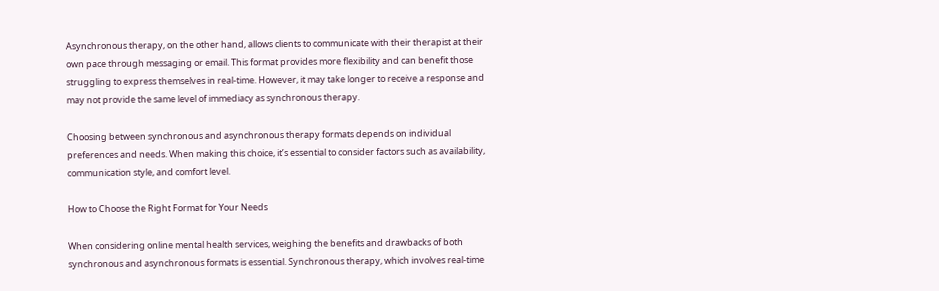Asynchronous therapy, on the other hand, allows clients to communicate with their therapist at their own pace through messaging or email. This format provides more flexibility and can benefit those struggling to express themselves in real-time. However, it may take longer to receive a response and may not provide the same level of immediacy as synchronous therapy.

Choosing between synchronous and asynchronous therapy formats depends on individual preferences and needs. When making this choice, it’s essential to consider factors such as availability, communication style, and comfort level.

How to Choose the Right Format for Your Needs

When considering online mental health services, weighing the benefits and drawbacks of both synchronous and asynchronous formats is essential. Synchronous therapy, which involves real-time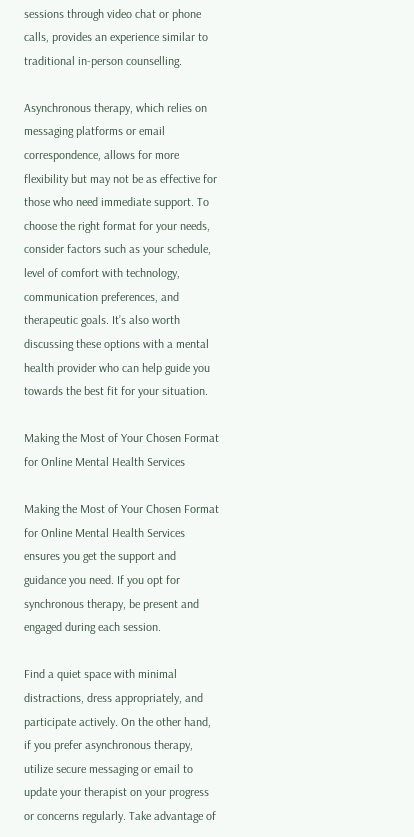sessions through video chat or phone calls, provides an experience similar to traditional in-person counselling.

Asynchronous therapy, which relies on messaging platforms or email correspondence, allows for more flexibility but may not be as effective for those who need immediate support. To choose the right format for your needs, consider factors such as your schedule, level of comfort with technology, communication preferences, and therapeutic goals. It’s also worth discussing these options with a mental health provider who can help guide you towards the best fit for your situation.

Making the Most of Your Chosen Format for Online Mental Health Services

Making the Most of Your Chosen Format for Online Mental Health Services ensures you get the support and guidance you need. If you opt for synchronous therapy, be present and engaged during each session.

Find a quiet space with minimal distractions, dress appropriately, and participate actively. On the other hand, if you prefer asynchronous therapy, utilize secure messaging or email to update your therapist on your progress or concerns regularly. Take advantage of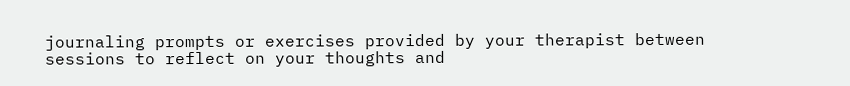journaling prompts or exercises provided by your therapist between sessions to reflect on your thoughts and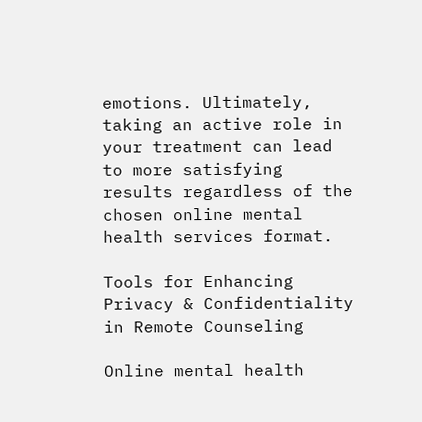emotions. Ultimately, taking an active role in your treatment can lead to more satisfying results regardless of the chosen online mental health services format.

Tools for Enhancing Privacy & Confidentiality in Remote Counseling

Online mental health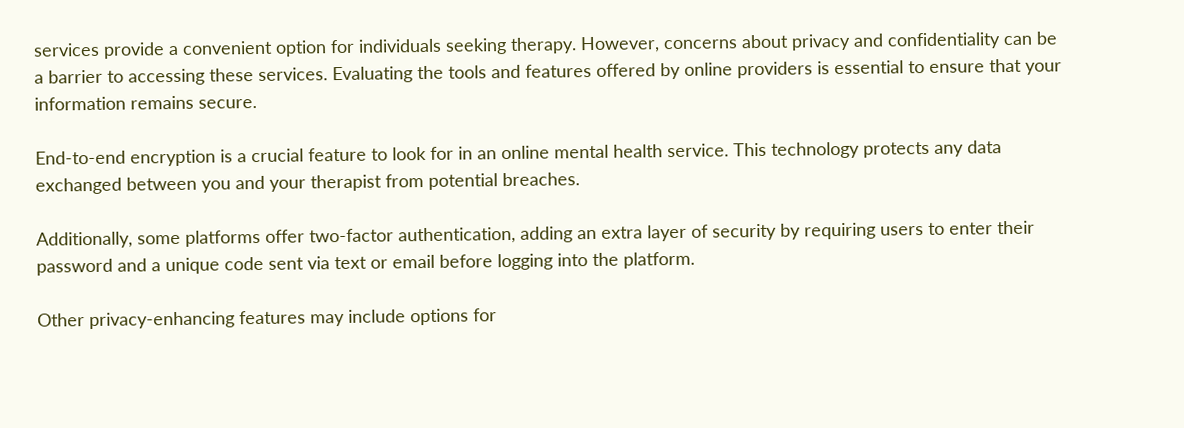services provide a convenient option for individuals seeking therapy. However, concerns about privacy and confidentiality can be a barrier to accessing these services. Evaluating the tools and features offered by online providers is essential to ensure that your information remains secure.

End-to-end encryption is a crucial feature to look for in an online mental health service. This technology protects any data exchanged between you and your therapist from potential breaches.

Additionally, some platforms offer two-factor authentication, adding an extra layer of security by requiring users to enter their password and a unique code sent via text or email before logging into the platform.

Other privacy-enhancing features may include options for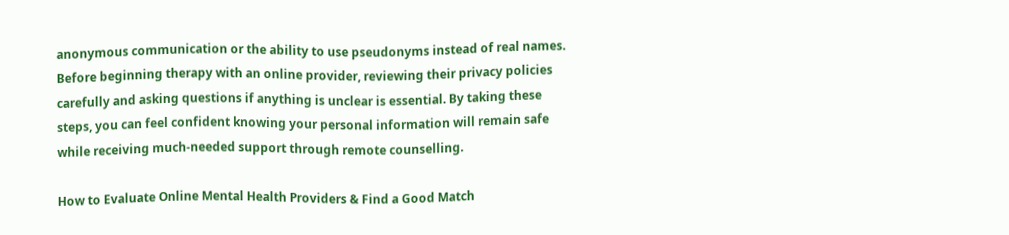anonymous communication or the ability to use pseudonyms instead of real names. Before beginning therapy with an online provider, reviewing their privacy policies carefully and asking questions if anything is unclear is essential. By taking these steps, you can feel confident knowing your personal information will remain safe while receiving much-needed support through remote counselling.

How to Evaluate Online Mental Health Providers & Find a Good Match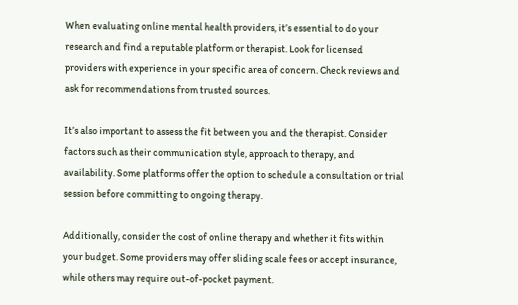When evaluating online mental health providers, it’s essential to do your research and find a reputable platform or therapist. Look for licensed providers with experience in your specific area of concern. Check reviews and ask for recommendations from trusted sources.

It’s also important to assess the fit between you and the therapist. Consider factors such as their communication style, approach to therapy, and availability. Some platforms offer the option to schedule a consultation or trial session before committing to ongoing therapy.

Additionally, consider the cost of online therapy and whether it fits within your budget. Some providers may offer sliding scale fees or accept insurance, while others may require out-of-pocket payment.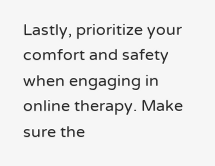Lastly, prioritize your comfort and safety when engaging in online therapy. Make sure the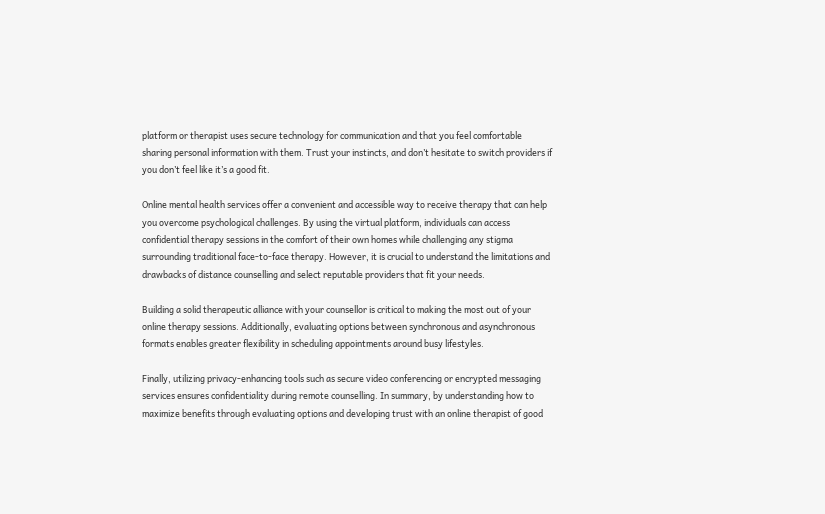platform or therapist uses secure technology for communication and that you feel comfortable sharing personal information with them. Trust your instincts, and don’t hesitate to switch providers if you don’t feel like it’s a good fit.

Online mental health services offer a convenient and accessible way to receive therapy that can help you overcome psychological challenges. By using the virtual platform, individuals can access confidential therapy sessions in the comfort of their own homes while challenging any stigma surrounding traditional face-to-face therapy. However, it is crucial to understand the limitations and drawbacks of distance counselling and select reputable providers that fit your needs.

Building a solid therapeutic alliance with your counsellor is critical to making the most out of your online therapy sessions. Additionally, evaluating options between synchronous and asynchronous formats enables greater flexibility in scheduling appointments around busy lifestyles.

Finally, utilizing privacy-enhancing tools such as secure video conferencing or encrypted messaging services ensures confidentiality during remote counselling. In summary, by understanding how to maximize benefits through evaluating options and developing trust with an online therapist of good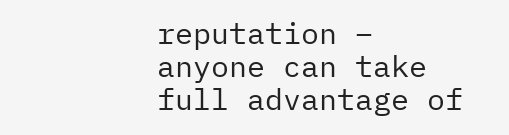reputation – anyone can take full advantage of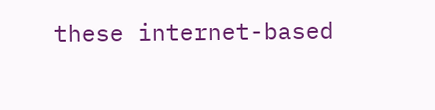these internet-based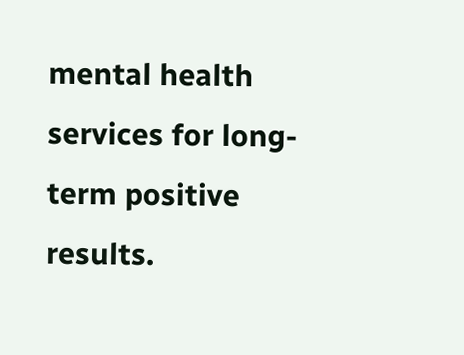mental health services for long-term positive results.